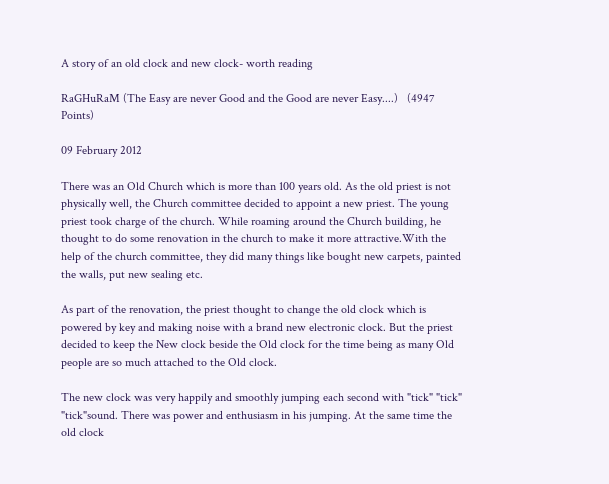A story of an old clock and new clock- worth reading

RaGHuRaM (The Easy are never Good and the Good are never Easy....)   (4947 Points)

09 February 2012

There was an Old Church which is more than 100 years old. As the old priest is not physically well, the Church committee decided to appoint a new priest. The young priest took charge of the church. While roaming around the Church building, he thought to do some renovation in the church to make it more attractive.With the help of the church committee, they did many things like bought new carpets, painted the walls, put new sealing etc.

As part of the renovation, the priest thought to change the old clock which is powered by key and making noise with a brand new electronic clock. But the priest decided to keep the New clock beside the Old clock for the time being as many Old people are so much attached to the Old clock.

The new clock was very happily and smoothly jumping each second with "tick" "tick" "tick"sound. There was power and enthusiasm in his jumping. At the same time the old clock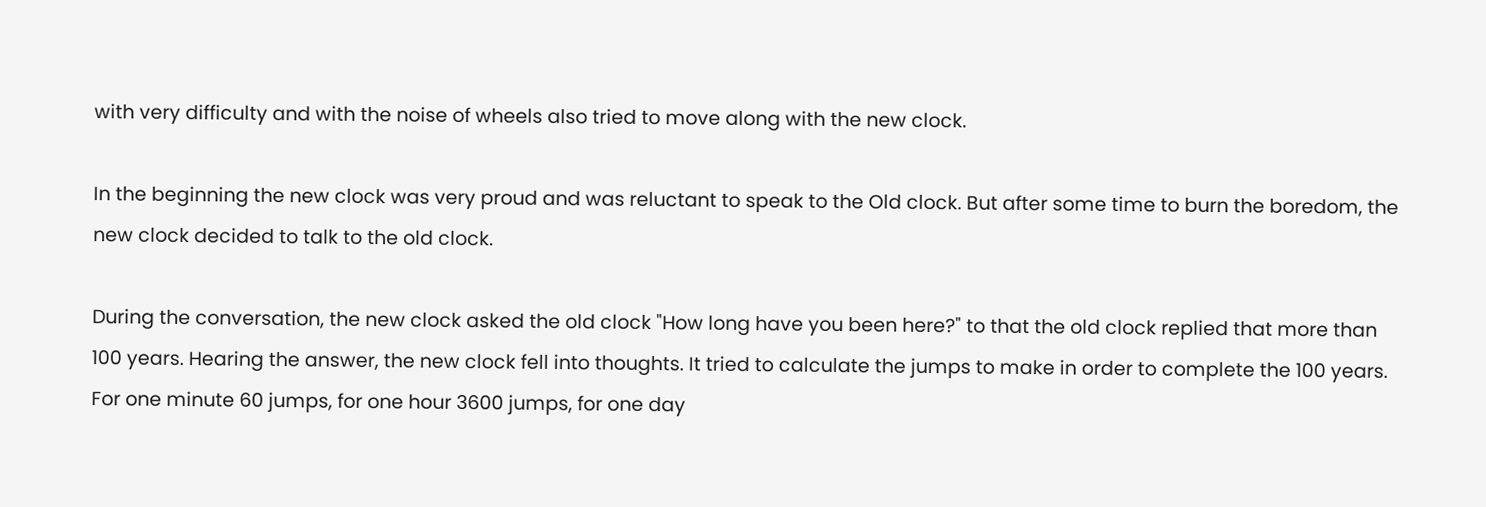with very difficulty and with the noise of wheels also tried to move along with the new clock.

In the beginning the new clock was very proud and was reluctant to speak to the Old clock. But after some time to burn the boredom, the new clock decided to talk to the old clock.

During the conversation, the new clock asked the old clock "How long have you been here?" to that the old clock replied that more than 100 years. Hearing the answer, the new clock fell into thoughts. It tried to calculate the jumps to make in order to complete the 100 years. For one minute 60 jumps, for one hour 3600 jumps, for one day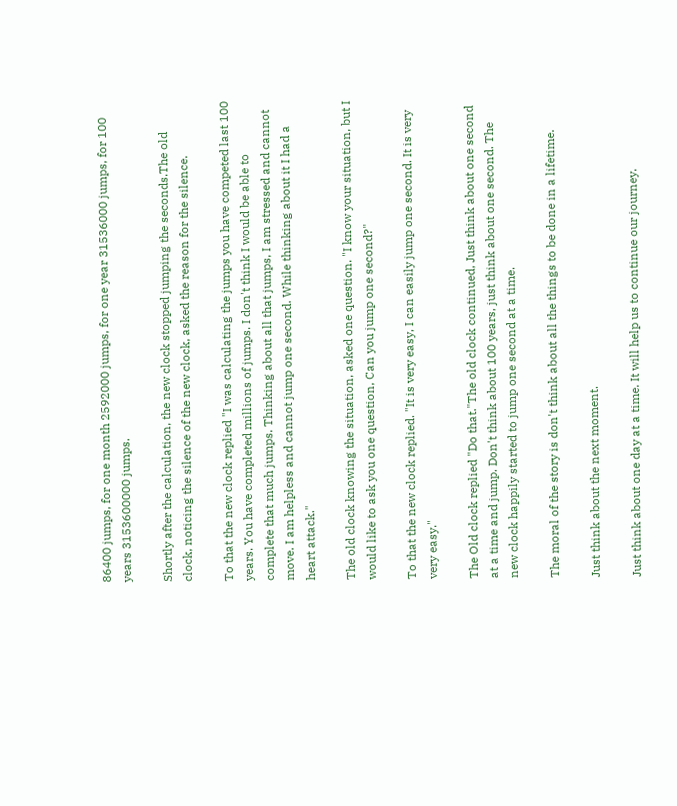86400 jumps, for one month 2592000 jumps, for one year 31536000 jumps, for 100 years 3153600000 jumps.

Shortly after the calculation, the new clock stopped jumping the seconds.The old clock, noticing the silence of the new clock, asked the reason for the silence.

To that the new clock replied "I was calculating the jumps you have competed last 100 years. You have completed millions of jumps. I don't think I would be able to complete that much jumps. Thinking about all that jumps, I am stressed and cannot move. I am helpless and cannot jump one second. While thinking about it I had a heart attack."

The old clock knowing the situation, asked one question. "I know your situation, but I would like to ask you one question, Can you jump one second?"

To that the new clock replied. "It is very easy, I can easily jump one second. It is very very easy."

The Old clock replied "Do that."The old clock continued, Just think about one second at a time and jump. Don't think about 100 years, just think about one second. The new clock happily started to jump one second at a time.

The moral of the story is don't think about all the things to be done in a lifetime.

Just think about the next moment.

Just think about one day at a time. It will help us to continue our journey.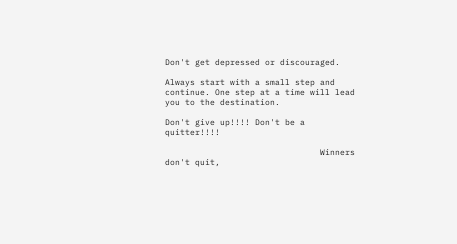Don't get depressed or discouraged.

Always start with a small step and continue. One step at a time will lead you to the destination.

Don't give up!!!! Don't be a quitter!!!!

                               Winners don't quit,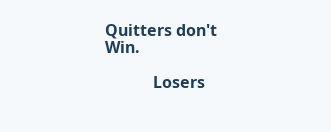Quitters don't Win.

            Losers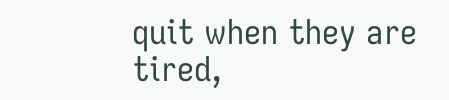quit when they are tired,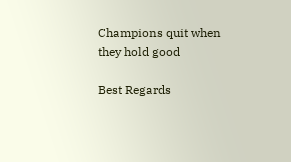Champions quit when they hold good

Best Regards